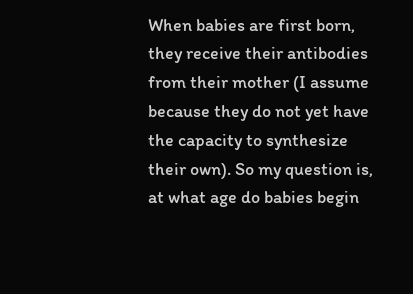When babies are first born, they receive their antibodies from their mother (I assume because they do not yet have the capacity to synthesize their own). So my question is, at what age do babies begin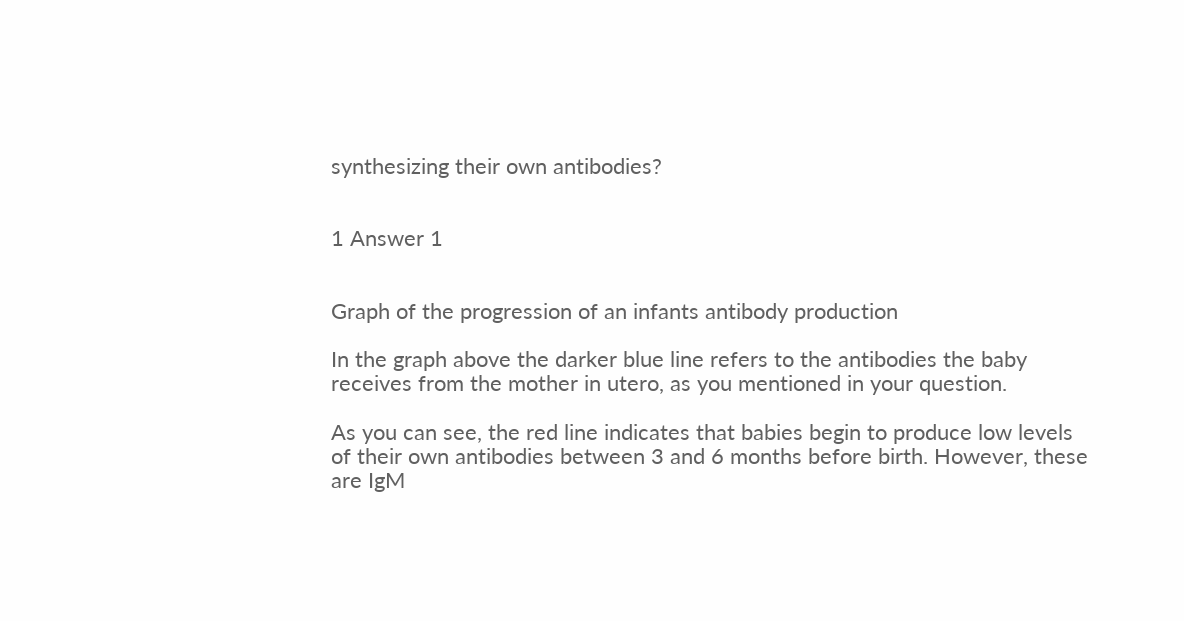synthesizing their own antibodies?


1 Answer 1


Graph of the progression of an infants antibody production

In the graph above the darker blue line refers to the antibodies the baby receives from the mother in utero, as you mentioned in your question.

As you can see, the red line indicates that babies begin to produce low levels of their own antibodies between 3 and 6 months before birth. However, these are IgM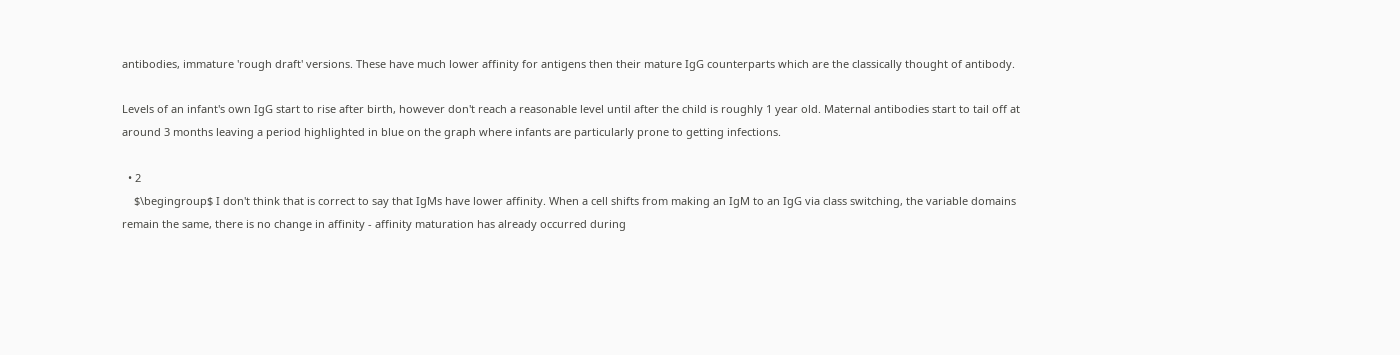antibodies, immature 'rough draft' versions. These have much lower affinity for antigens then their mature IgG counterparts which are the classically thought of antibody.

Levels of an infant's own IgG start to rise after birth, however don't reach a reasonable level until after the child is roughly 1 year old. Maternal antibodies start to tail off at around 3 months leaving a period highlighted in blue on the graph where infants are particularly prone to getting infections.

  • 2
    $\begingroup$ I don't think that is correct to say that IgMs have lower affinity. When a cell shifts from making an IgM to an IgG via class switching, the variable domains remain the same, there is no change in affinity - affinity maturation has already occurred during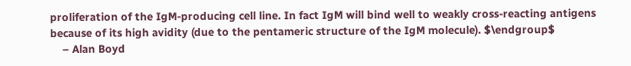proliferation of the IgM-producing cell line. In fact IgM will bind well to weakly cross-reacting antigens because of its high avidity (due to the pentameric structure of the IgM molecule). $\endgroup$
    – Alan Boyd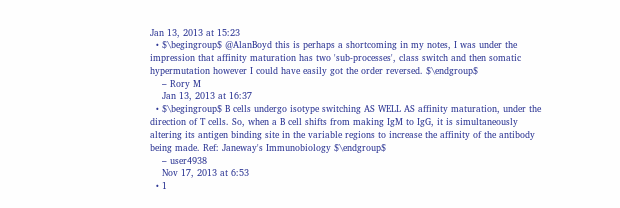Jan 13, 2013 at 15:23
  • $\begingroup$ @AlanBoyd this is perhaps a shortcoming in my notes, I was under the impression that affinity maturation has two 'sub-processes', class switch and then somatic hypermutation however I could have easily got the order reversed. $\endgroup$
    – Rory M
    Jan 13, 2013 at 16:37
  • $\begingroup$ B cells undergo isotype switching AS WELL AS affinity maturation, under the direction of T cells. So, when a B cell shifts from making IgM to IgG, it is simultaneously altering its antigen binding site in the variable regions to increase the affinity of the antibody being made. Ref: Janeway's Immunobiology $\endgroup$
    – user4938
    Nov 17, 2013 at 6:53
  • 1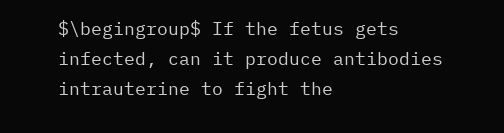$\begingroup$ If the fetus gets infected, can it produce antibodies intrauterine to fight the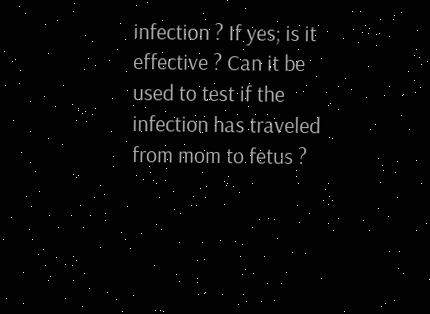infection ? If yes; is it effective ? Can it be used to test if the infection has traveled from mom to fetus ?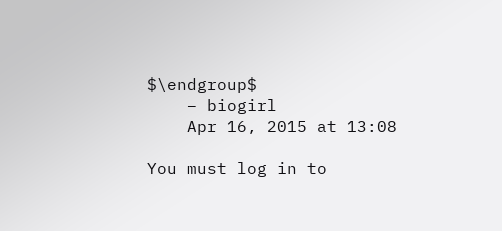$\endgroup$
    – biogirl
    Apr 16, 2015 at 13:08

You must log in to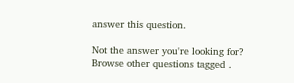answer this question.

Not the answer you're looking for? Browse other questions tagged .